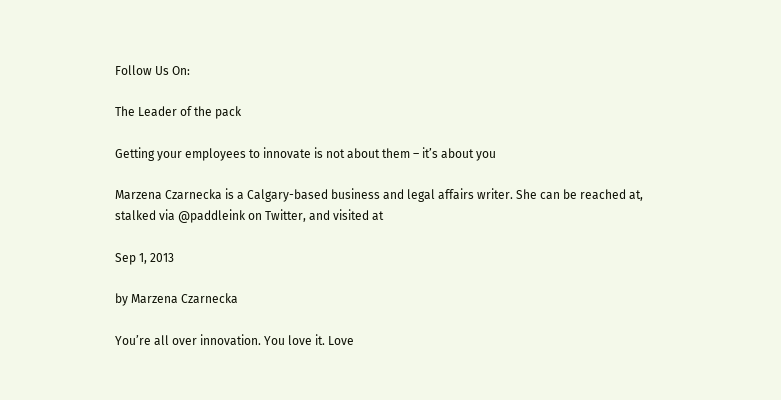Follow Us On:

The Leader of the pack

Getting your employees to innovate is not about them – it’s about you

Marzena Czarnecka is a Calgary-based business and legal affairs writer. She can be reached at, stalked via @paddleink on Twitter, and visited at

Sep 1, 2013

by Marzena Czarnecka

You’re all over innovation. You love it. Love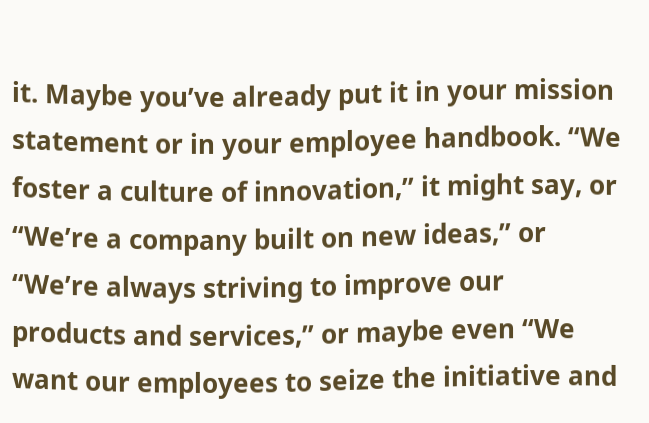it. Maybe you’ve already put it in your mission statement or in your employee handbook. “We foster a culture of innovation,” it might say, or “We’re a company built on new ideas,” or “We’re always striving to improve our products and services,” or maybe even “We want our employees to seize the initiative and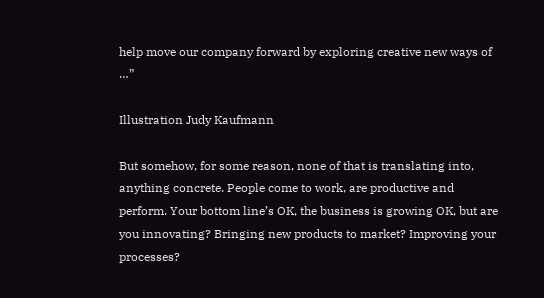help move our company forward by exploring creative new ways of …”

Illustration Judy Kaufmann

But somehow, for some reason, none of that is translating into, anything concrete. People come to work, are productive and perform. Your bottom line’s OK, the business is growing OK, but are you innovating? Bringing new products to market? Improving your processes?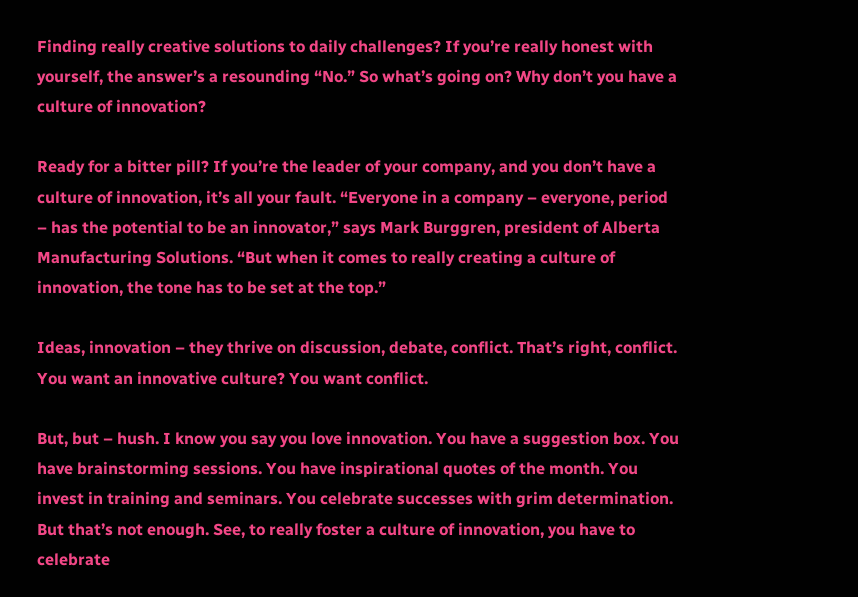Finding really creative solutions to daily challenges? If you’re really honest with yourself, the answer’s a resounding “No.” So what’s going on? Why don’t you have a culture of innovation?

Ready for a bitter pill? If you’re the leader of your company, and you don’t have a culture of innovation, it’s all your fault. “Everyone in a company – everyone, period – has the potential to be an innovator,” says Mark Burggren, president of Alberta Manufacturing Solutions. “But when it comes to really creating a culture of innovation, the tone has to be set at the top.”

Ideas, innovation – they thrive on discussion, debate, conflict. That’s right, conflict. You want an innovative culture? You want conflict.

But, but – hush. I know you say you love innovation. You have a suggestion box. You have brainstorming sessions. You have inspirational quotes of the month. You invest in training and seminars. You celebrate successes with grim determination. But that’s not enough. See, to really foster a culture of innovation, you have to celebrate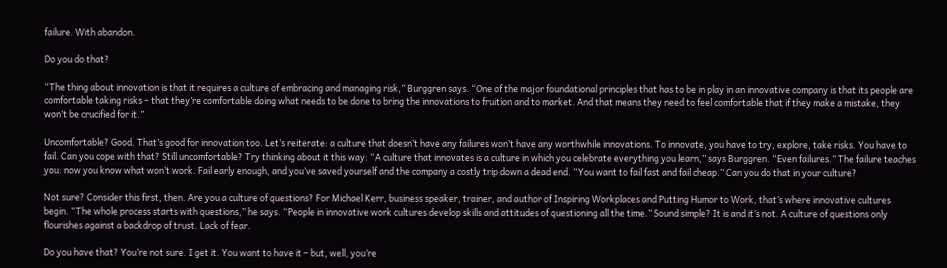failure. With abandon.

Do you do that?

“The thing about innovation is that it requires a culture of embracing and managing risk,” Burggren says. “One of the major foundational principles that has to be in play in an innovative company is that its people are comfortable taking risks – that they’re comfortable doing what needs to be done to bring the innovations to fruition and to market. And that means they need to feel comfortable that if they make a mistake, they won’t be crucified for it.”

Uncomfortable? Good. That’s good for innovation too. Let’s reiterate: a culture that doesn’t have any failures won’t have any worthwhile innovations. To innovate, you have to try, explore, take risks. You have to fail. Can you cope with that? Still uncomfortable? Try thinking about it this way: “A culture that innovates is a culture in which you celebrate everything you learn,” says Burggren. “Even failures.” The failure teaches you: now you know what won’t work. Fail early enough, and you’ve saved yourself and the company a costly trip down a dead end. “You want to fail fast and fail cheap.” Can you do that in your culture?

Not sure? Consider this first, then. Are you a culture of questions? For Michael Kerr, business speaker, trainer, and author of Inspiring Workplaces and Putting Humor to Work, that’s where innovative cultures begin. “The whole process starts with questions,” he says. “People in innovative work cultures develop skills and attitudes of questioning all the time.” Sound simple? It is and it’s not. A culture of questions only flourishes against a backdrop of trust. Lack of fear.

Do you have that? You’re not sure. I get it. You want to have it – but, well, you’re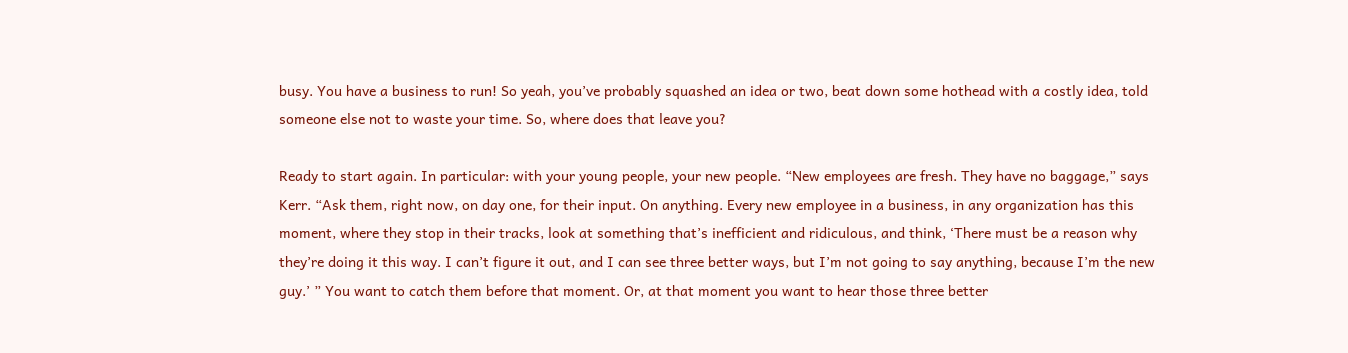busy. You have a business to run! So yeah, you’ve probably squashed an idea or two, beat down some hothead with a costly idea, told someone else not to waste your time. So, where does that leave you?

Ready to start again. In particular: with your young people, your new people. “New employees are fresh. They have no baggage,” says Kerr. “Ask them, right now, on day one, for their input. On anything. Every new employee in a business, in any organization has this moment, where they stop in their tracks, look at something that’s inefficient and ridiculous, and think, ‘There must be a reason why they’re doing it this way. I can’t figure it out, and I can see three better ways, but I’m not going to say anything, because I’m the new guy.’ ” You want to catch them before that moment. Or, at that moment you want to hear those three better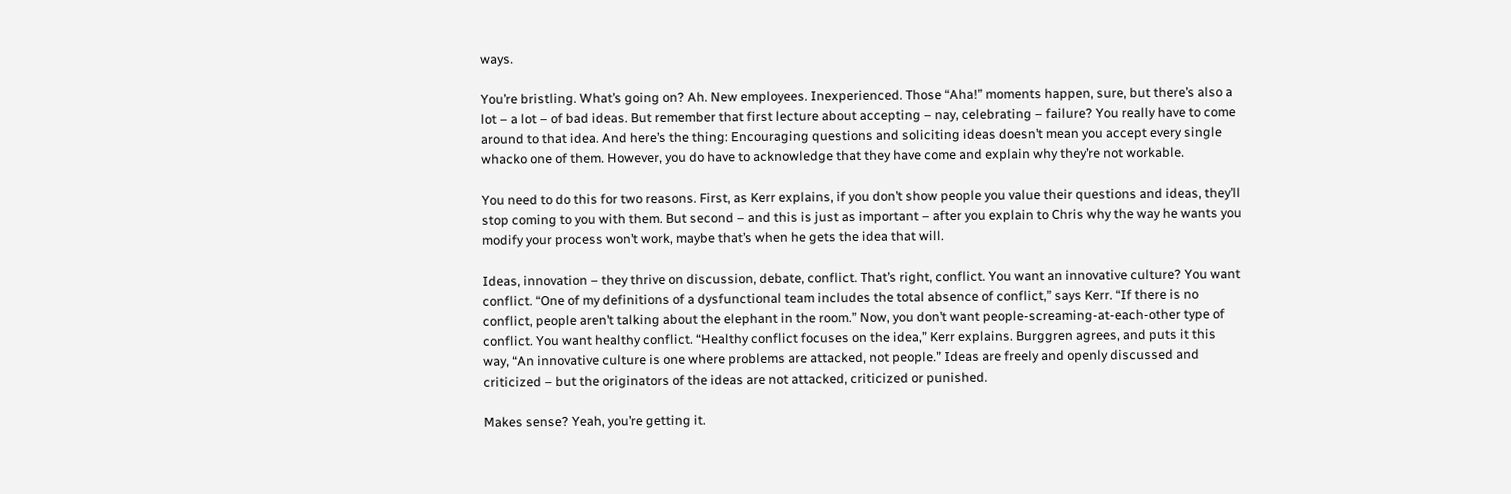ways.

You’re bristling. What’s going on? Ah. New employees. Inexperienced. Those “Aha!” moments happen, sure, but there’s also a lot – a lot – of bad ideas. But remember that first lecture about accepting – nay, celebrating – failure? You really have to come around to that idea. And here’s the thing: Encouraging questions and soliciting ideas doesn’t mean you accept every single whacko one of them. However, you do have to acknowledge that they have come and explain why they’re not workable.

You need to do this for two reasons. First, as Kerr explains, if you don’t show people you value their questions and ideas, they’ll stop coming to you with them. But second – and this is just as important – after you explain to Chris why the way he wants you modify your process won’t work, maybe that’s when he gets the idea that will.

Ideas, innovation – they thrive on discussion, debate, conflict. That’s right, conflict. You want an innovative culture? You want conflict. “One of my definitions of a dysfunctional team includes the total absence of conflict,” says Kerr. “If there is no conflict, people aren’t talking about the elephant in the room.” Now, you don’t want people-screaming-at-each-other type of conflict. You want healthy conflict. “Healthy conflict focuses on the idea,” Kerr explains. Burggren agrees, and puts it this way, “An innovative culture is one where problems are attacked, not people.” Ideas are freely and openly discussed and criticized – but the originators of the ideas are not attacked, criticized or punished.

Makes sense? Yeah, you’re getting it.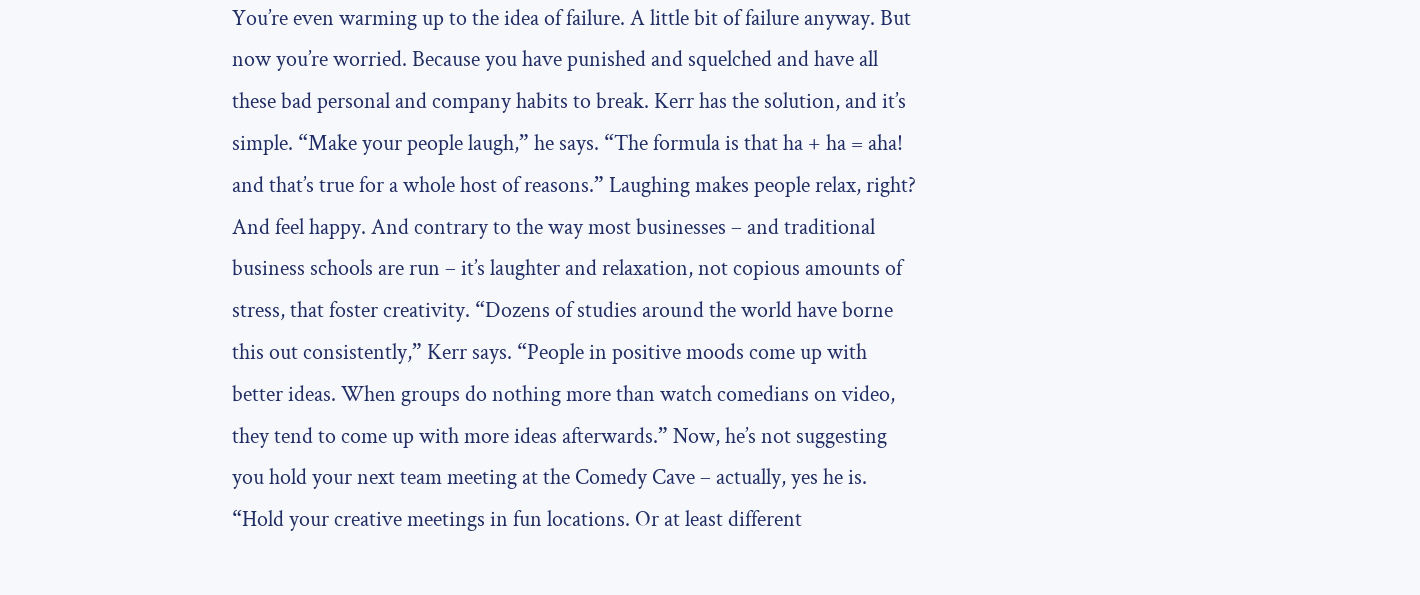You’re even warming up to the idea of failure. A little bit of failure anyway. But now you’re worried. Because you have punished and squelched and have all these bad personal and company habits to break. Kerr has the solution, and it’s simple. “Make your people laugh,” he says. “The formula is that ha + ha = aha! and that’s true for a whole host of reasons.” Laughing makes people relax, right? And feel happy. And contrary to the way most businesses – and traditional business schools are run – it’s laughter and relaxation, not copious amounts of stress, that foster creativity. “Dozens of studies around the world have borne this out consistently,” Kerr says. “People in positive moods come up with better ideas. When groups do nothing more than watch comedians on video, they tend to come up with more ideas afterwards.” Now, he’s not suggesting you hold your next team meeting at the Comedy Cave – actually, yes he is. “Hold your creative meetings in fun locations. Or at least different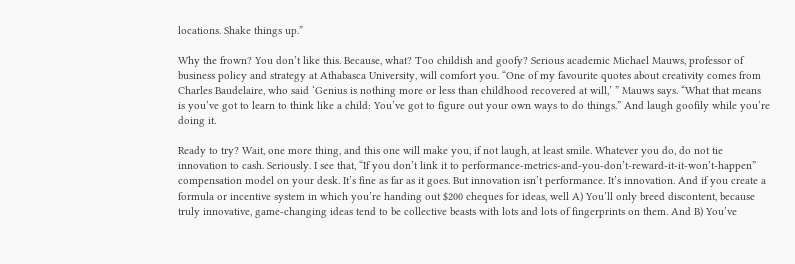locations. Shake things up.”

Why the frown? You don’t like this. Because, what? Too childish and goofy? Serious academic Michael Mauws, professor of business policy and strategy at Athabasca University, will comfort you. “One of my favourite quotes about creativity comes from Charles Baudelaire, who said ‘Genius is nothing more or less than childhood recovered at will,’ ” Mauws says. “What that means is you’ve got to learn to think like a child: You’ve got to figure out your own ways to do things.” And laugh goofily while you’re doing it.

Ready to try? Wait, one more thing, and this one will make you, if not laugh, at least smile. Whatever you do, do not tie innovation to cash. Seriously. I see that, “If you don’t link it to performance-metrics-and-you-don’t-reward-it-it-won’t-happen” compensation model on your desk. It’s fine as far as it goes. But innovation isn’t performance. It’s innovation. And if you create a formula or incentive system in which you’re handing out $200 cheques for ideas, well A) You’ll only breed discontent, because truly innovative, game-changing ideas tend to be collective beasts with lots and lots of fingerprints on them. And B) You’ve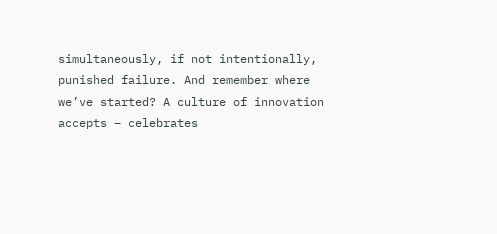simultaneously, if not intentionally, punished failure. And remember where we’ve started? A culture of innovation accepts – celebrates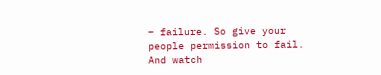– failure. So give your people permission to fail. And watch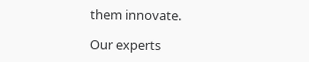them innovate.

Our experts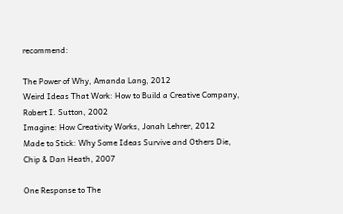recommend:

The Power of Why, Amanda Lang, 2012
Weird Ideas That Work: How to Build a Creative Company, Robert I. Sutton, 2002
Imagine: How Creativity Works, Jonah Lehrer, 2012
Made to Stick: Why Some Ideas Survive and Others Die, Chip & Dan Heath, 2007

One Response to The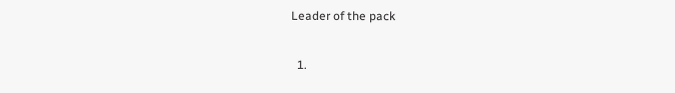Leader of the pack

  1.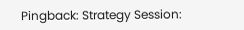Pingback: Strategy Session: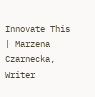Innovate This | Marzena Czarnecka, Writer